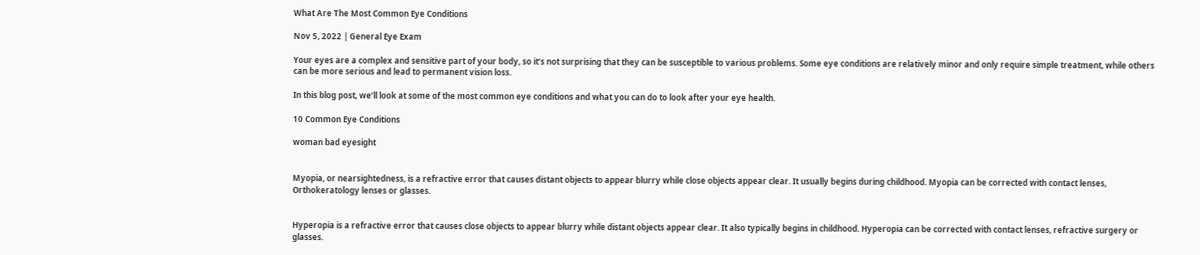What Are The Most Common Eye Conditions

Nov 5, 2022 | General Eye Exam

Your eyes are a complex and sensitive part of your body, so it’s not surprising that they can be susceptible to various problems. Some eye conditions are relatively minor and only require simple treatment, while others can be more serious and lead to permanent vision loss.

In this blog post, we’ll look at some of the most common eye conditions and what you can do to look after your eye health.

10 Common Eye Conditions

woman bad eyesight


Myopia, or nearsightedness, is a refractive error that causes distant objects to appear blurry while close objects appear clear. It usually begins during childhood. Myopia can be corrected with contact lenses, Orthokeratology lenses or glasses.


Hyperopia is a refractive error that causes close objects to appear blurry while distant objects appear clear. It also typically begins in childhood. Hyperopia can be corrected with contact lenses, refractive surgery or glasses.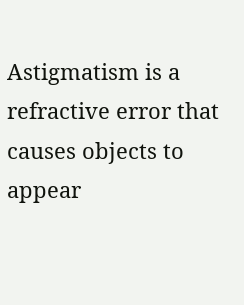Astigmatism is a refractive error that causes objects to appear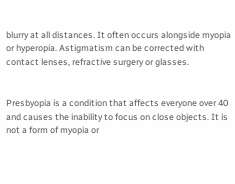blurry at all distances. It often occurs alongside myopia or hyperopia. Astigmatism can be corrected with contact lenses, refractive surgery or glasses.


Presbyopia is a condition that affects everyone over 40 and causes the inability to focus on close objects. It is not a form of myopia or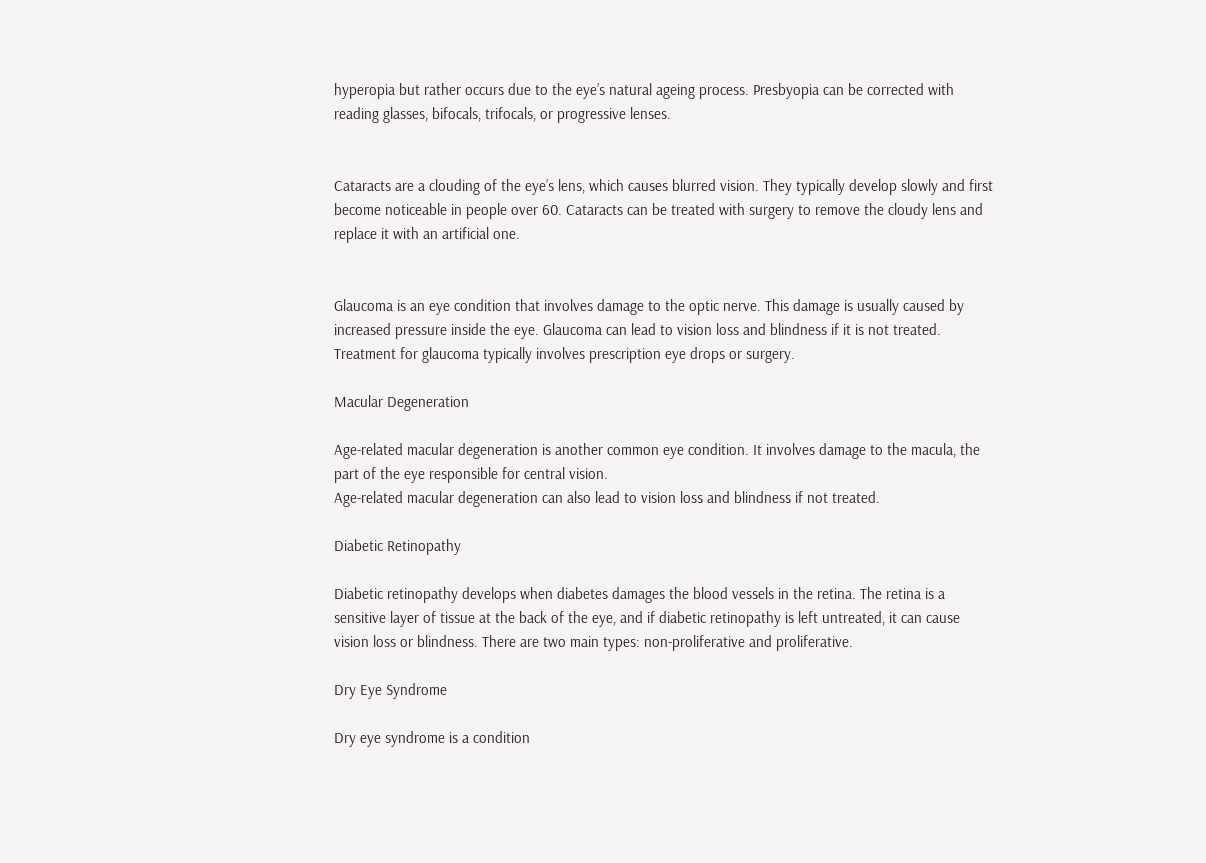hyperopia but rather occurs due to the eye’s natural ageing process. Presbyopia can be corrected with reading glasses, bifocals, trifocals, or progressive lenses.


Cataracts are a clouding of the eye’s lens, which causes blurred vision. They typically develop slowly and first become noticeable in people over 60. Cataracts can be treated with surgery to remove the cloudy lens and replace it with an artificial one.


Glaucoma is an eye condition that involves damage to the optic nerve. This damage is usually caused by increased pressure inside the eye. Glaucoma can lead to vision loss and blindness if it is not treated. Treatment for glaucoma typically involves prescription eye drops or surgery.

Macular Degeneration

Age-related macular degeneration is another common eye condition. It involves damage to the macula, the part of the eye responsible for central vision.
Age-related macular degeneration can also lead to vision loss and blindness if not treated.

Diabetic Retinopathy

Diabetic retinopathy develops when diabetes damages the blood vessels in the retina. The retina is a sensitive layer of tissue at the back of the eye, and if diabetic retinopathy is left untreated, it can cause vision loss or blindness. There are two main types: non-proliferative and proliferative.

Dry Eye Syndrome

Dry eye syndrome is a condition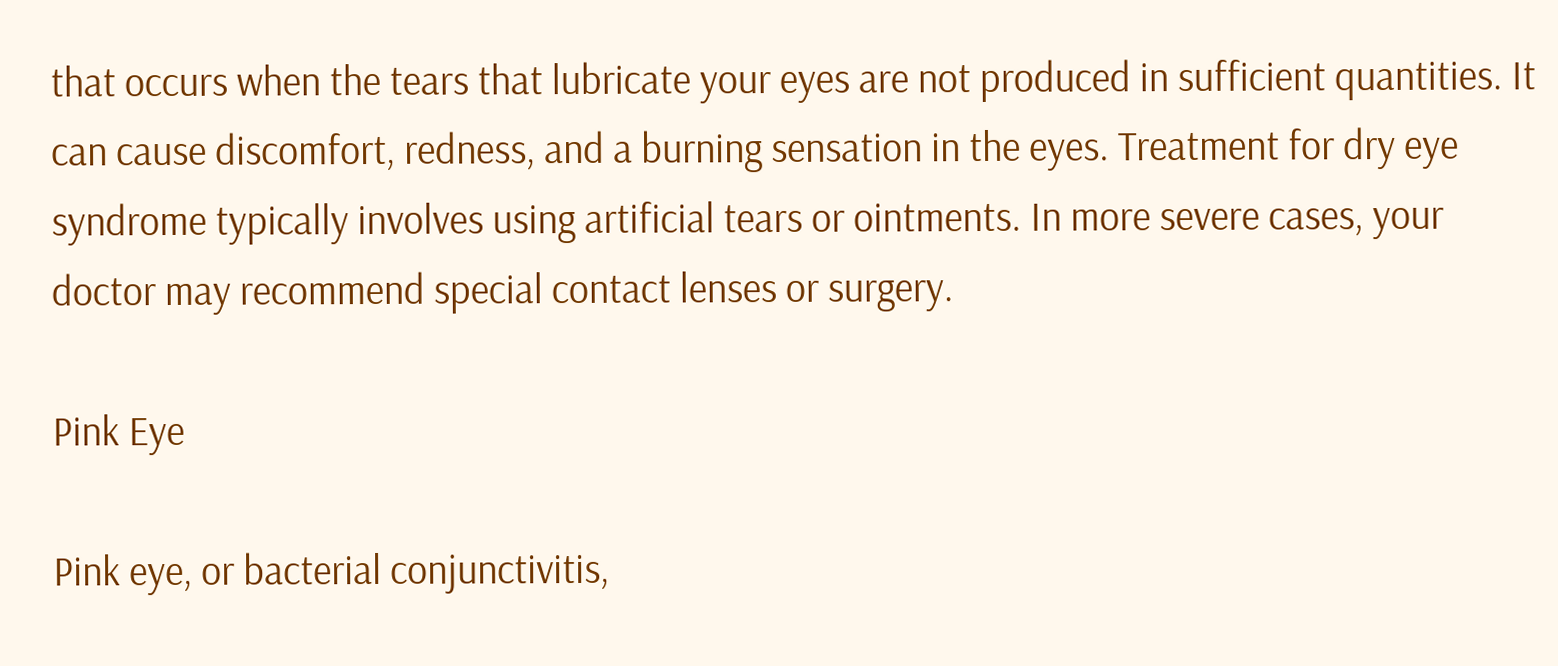that occurs when the tears that lubricate your eyes are not produced in sufficient quantities. It can cause discomfort, redness, and a burning sensation in the eyes. Treatment for dry eye syndrome typically involves using artificial tears or ointments. In more severe cases, your doctor may recommend special contact lenses or surgery.

Pink Eye

Pink eye, or bacterial conjunctivitis,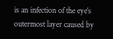is an infection of the eye’s outermost layer caused by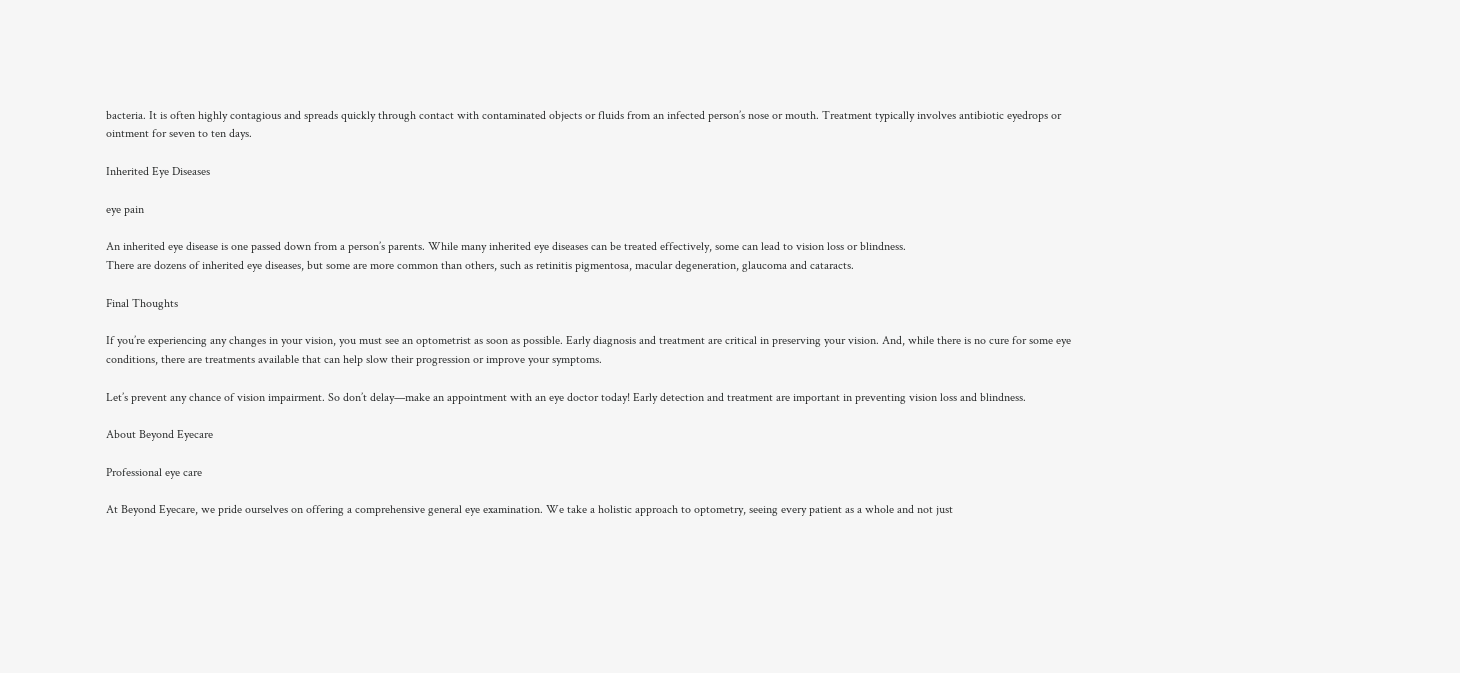bacteria. It is often highly contagious and spreads quickly through contact with contaminated objects or fluids from an infected person’s nose or mouth. Treatment typically involves antibiotic eyedrops or ointment for seven to ten days.

Inherited Eye Diseases

eye pain

An inherited eye disease is one passed down from a person’s parents. While many inherited eye diseases can be treated effectively, some can lead to vision loss or blindness.
There are dozens of inherited eye diseases, but some are more common than others, such as retinitis pigmentosa, macular degeneration, glaucoma and cataracts.

Final Thoughts

If you’re experiencing any changes in your vision, you must see an optometrist as soon as possible. Early diagnosis and treatment are critical in preserving your vision. And, while there is no cure for some eye conditions, there are treatments available that can help slow their progression or improve your symptoms.

Let’s prevent any chance of vision impairment. So don’t delay—make an appointment with an eye doctor today! Early detection and treatment are important in preventing vision loss and blindness.

About Beyond Eyecare

Professional eye care

At Beyond Eyecare, we pride ourselves on offering a comprehensive general eye examination. We take a holistic approach to optometry, seeing every patient as a whole and not just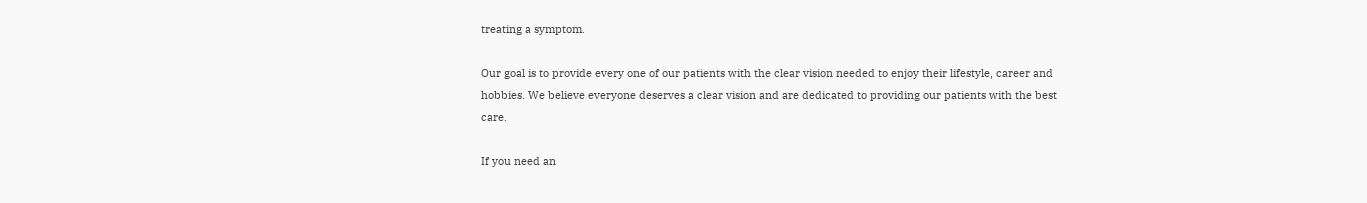treating a symptom.

Our goal is to provide every one of our patients with the clear vision needed to enjoy their lifestyle, career and hobbies. We believe everyone deserves a clear vision and are dedicated to providing our patients with the best care.

If you need an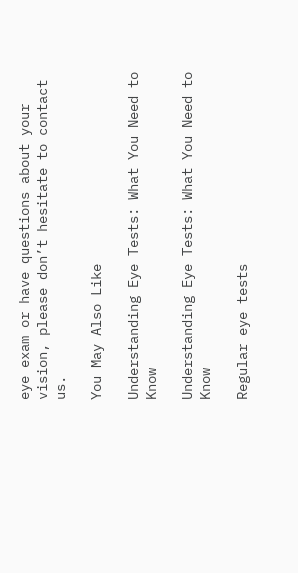eye exam or have questions about your vision, please don’t hesitate to contact us.

You May Also Like

Understanding Eye Tests: What You Need to Know

Understanding Eye Tests: What You Need to Know

Regular eye tests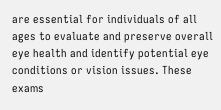are essential for individuals of all ages to evaluate and preserve overall eye health and identify potential eye conditions or vision issues. These exams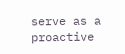serve as a proactive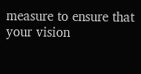measure to ensure that your vision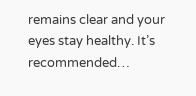remains clear and your eyes stay healthy. It’s recommended…